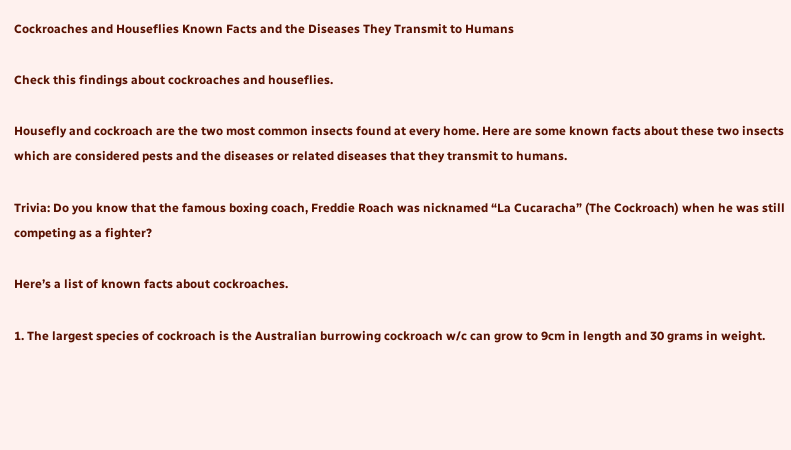Cockroaches and Houseflies Known Facts and the Diseases They Transmit to Humans

Check this findings about cockroaches and houseflies.

Housefly and cockroach are the two most common insects found at every home. Here are some known facts about these two insects which are considered pests and the diseases or related diseases that they transmit to humans.

Trivia: Do you know that the famous boxing coach, Freddie Roach was nicknamed “La Cucaracha” (The Cockroach) when he was still competing as a fighter?

Here’s a list of known facts about cockroaches.

1. The largest species of cockroach is the Australian burrowing cockroach w/c can grow to 9cm in length and 30 grams in weight.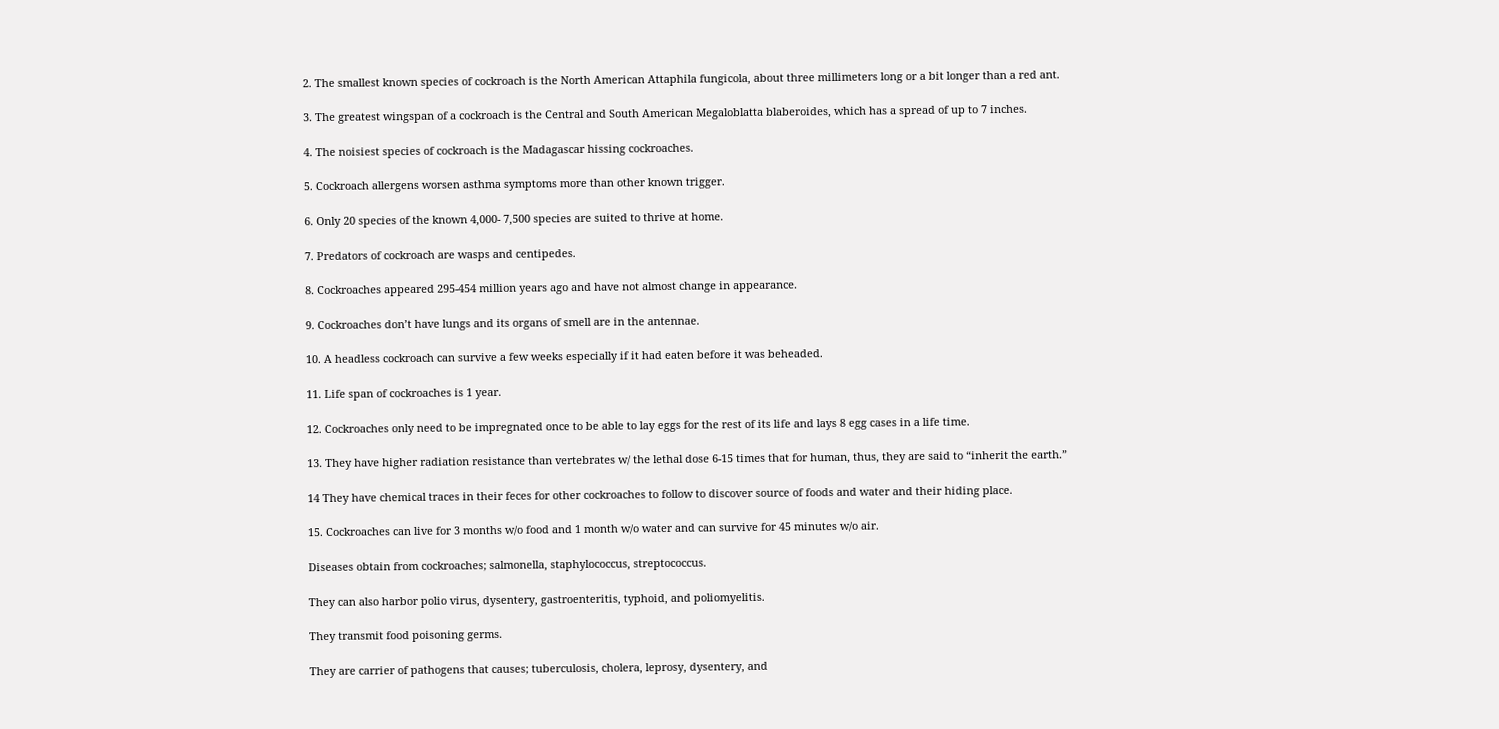2. The smallest known species of cockroach is the North American Attaphila fungicola, about three millimeters long or a bit longer than a red ant.

3. The greatest wingspan of a cockroach is the Central and South American Megaloblatta blaberoides, which has a spread of up to 7 inches.

4. The noisiest species of cockroach is the Madagascar hissing cockroaches.

5. Cockroach allergens worsen asthma symptoms more than other known trigger.

6. Only 20 species of the known 4,000- 7,500 species are suited to thrive at home.

7. Predators of cockroach are wasps and centipedes.

8. Cockroaches appeared 295-454 million years ago and have not almost change in appearance.

9. Cockroaches don’t have lungs and its organs of smell are in the antennae.

10. A headless cockroach can survive a few weeks especially if it had eaten before it was beheaded.

11. Life span of cockroaches is 1 year.

12. Cockroaches only need to be impregnated once to be able to lay eggs for the rest of its life and lays 8 egg cases in a life time.

13. They have higher radiation resistance than vertebrates w/ the lethal dose 6-15 times that for human, thus, they are said to “inherit the earth.”

14 They have chemical traces in their feces for other cockroaches to follow to discover source of foods and water and their hiding place.

15. Cockroaches can live for 3 months w/o food and 1 month w/o water and can survive for 45 minutes w/o air.

Diseases obtain from cockroaches; salmonella, staphylococcus, streptococcus.

They can also harbor polio virus, dysentery, gastroenteritis, typhoid, and poliomyelitis.

They transmit food poisoning germs.

They are carrier of pathogens that causes; tuberculosis, cholera, leprosy, dysentery, and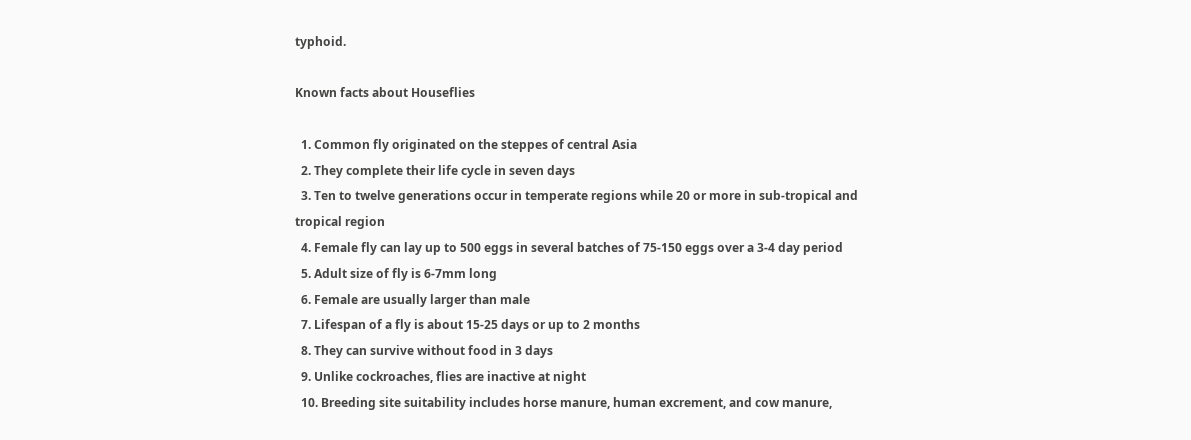typhoid.

Known facts about Houseflies

  1. Common fly originated on the steppes of central Asia
  2. They complete their life cycle in seven days
  3. Ten to twelve generations occur in temperate regions while 20 or more in sub-tropical and tropical region
  4. Female fly can lay up to 500 eggs in several batches of 75-150 eggs over a 3-4 day period
  5. Adult size of fly is 6-7mm long
  6. Female are usually larger than male
  7. Lifespan of a fly is about 15-25 days or up to 2 months
  8. They can survive without food in 3 days
  9. Unlike cockroaches, flies are inactive at night
  10. Breeding site suitability includes horse manure, human excrement, and cow manure,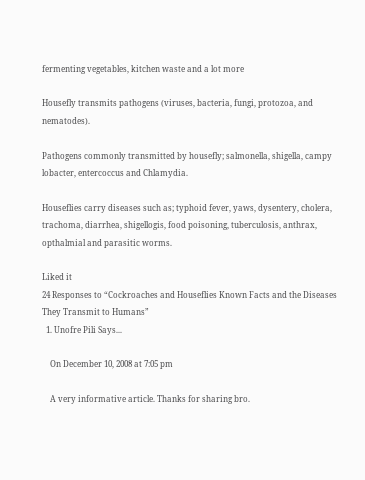fermenting vegetables, kitchen waste and a lot more

Housefly transmits pathogens (viruses, bacteria, fungi, protozoa, and nematodes).

Pathogens commonly transmitted by housefly; salmonella, shigella, campy lobacter, entercoccus and Chlamydia.

Houseflies carry diseases such as; typhoid fever, yaws, dysentery, cholera, trachoma, diarrhea, shigellogis, food poisoning, tuberculosis, anthrax, opthalmial and parasitic worms.

Liked it
24 Responses to “Cockroaches and Houseflies Known Facts and the Diseases They Transmit to Humans”
  1. Unofre Pili Says...

    On December 10, 2008 at 7:05 pm

    A very informative article. Thanks for sharing bro.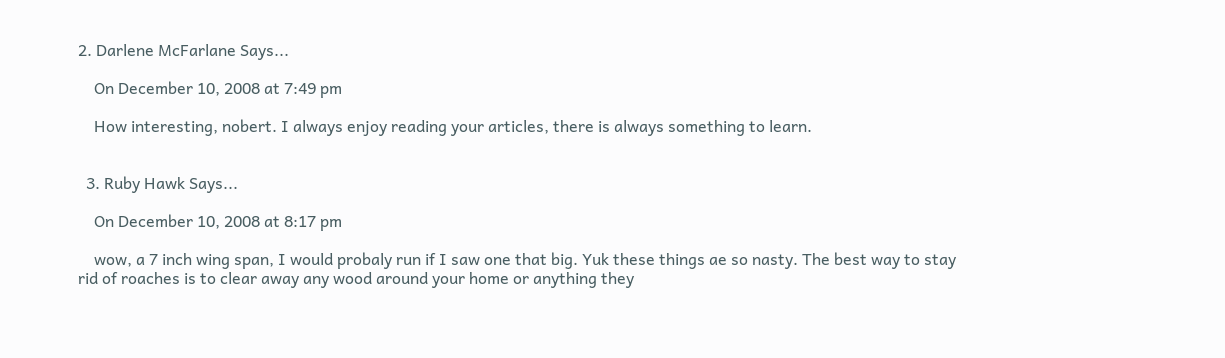2. Darlene McFarlane Says...

    On December 10, 2008 at 7:49 pm

    How interesting, nobert. I always enjoy reading your articles, there is always something to learn.


  3. Ruby Hawk Says...

    On December 10, 2008 at 8:17 pm

    wow, a 7 inch wing span, I would probaly run if I saw one that big. Yuk these things ae so nasty. The best way to stay rid of roaches is to clear away any wood around your home or anything they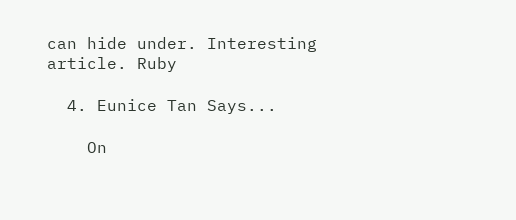can hide under. Interesting article. Ruby

  4. Eunice Tan Says...

    On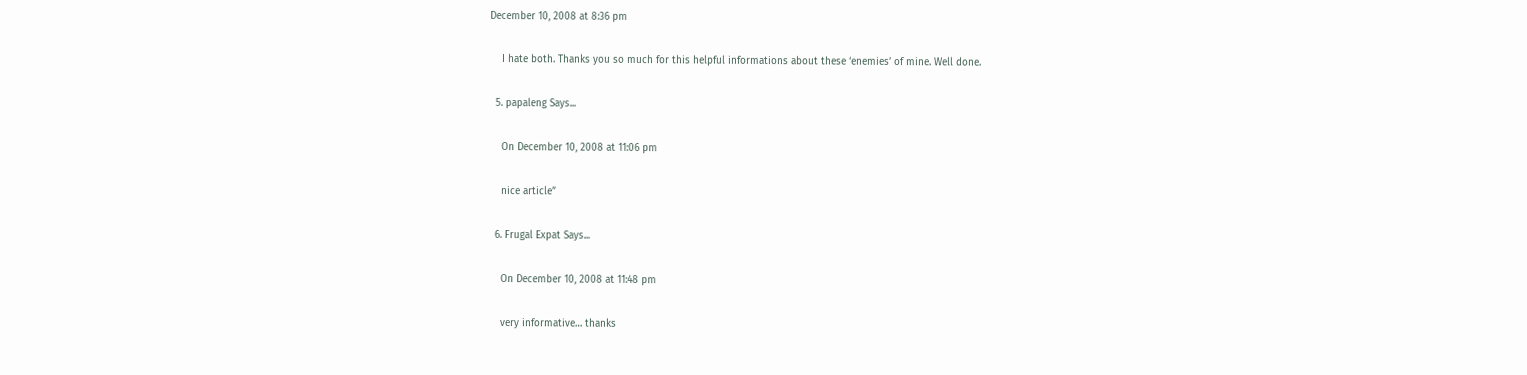December 10, 2008 at 8:36 pm

    I hate both. Thanks you so much for this helpful informations about these ‘enemies’ of mine. Well done.

  5. papaleng Says...

    On December 10, 2008 at 11:06 pm

    nice article”

  6. Frugal Expat Says...

    On December 10, 2008 at 11:48 pm

    very informative… thanks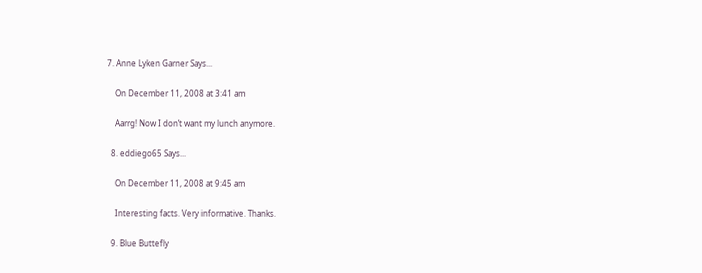7. Anne Lyken Garner Says...

    On December 11, 2008 at 3:41 am

    Aarrg! Now I don’t want my lunch anymore.

  8. eddiego65 Says...

    On December 11, 2008 at 9:45 am

    Interesting facts. Very informative. Thanks.

  9. Blue Buttefly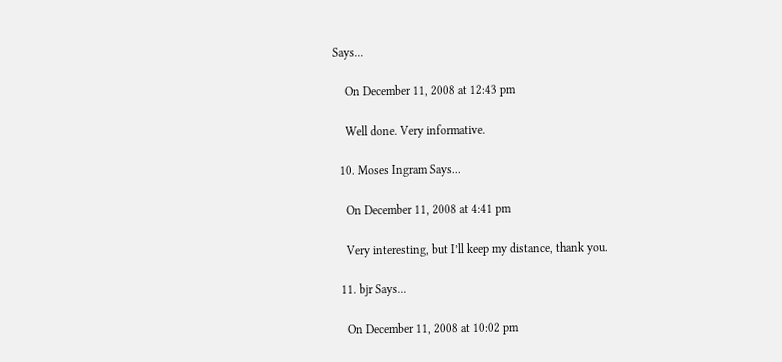Says...

    On December 11, 2008 at 12:43 pm

    Well done. Very informative.

  10. Moses Ingram Says...

    On December 11, 2008 at 4:41 pm

    Very interesting, but I’ll keep my distance, thank you.

  11. bjr Says...

    On December 11, 2008 at 10:02 pm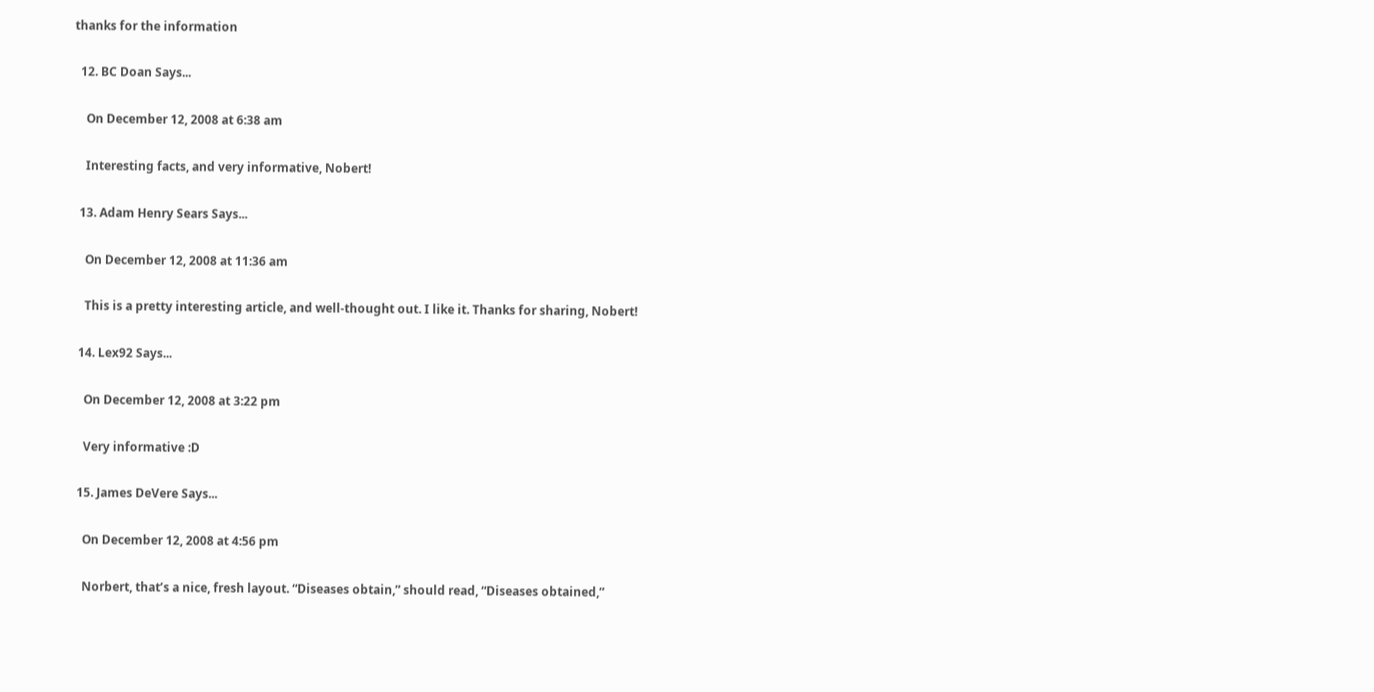thanks for the information

  12. BC Doan Says...

    On December 12, 2008 at 6:38 am

    Interesting facts, and very informative, Nobert!

  13. Adam Henry Sears Says...

    On December 12, 2008 at 11:36 am

    This is a pretty interesting article, and well-thought out. I like it. Thanks for sharing, Nobert!

  14. Lex92 Says...

    On December 12, 2008 at 3:22 pm

    Very informative :D

  15. James DeVere Says...

    On December 12, 2008 at 4:56 pm

    Norbert, that’s a nice, fresh layout. “Diseases obtain,” should read, “Diseases obtained,”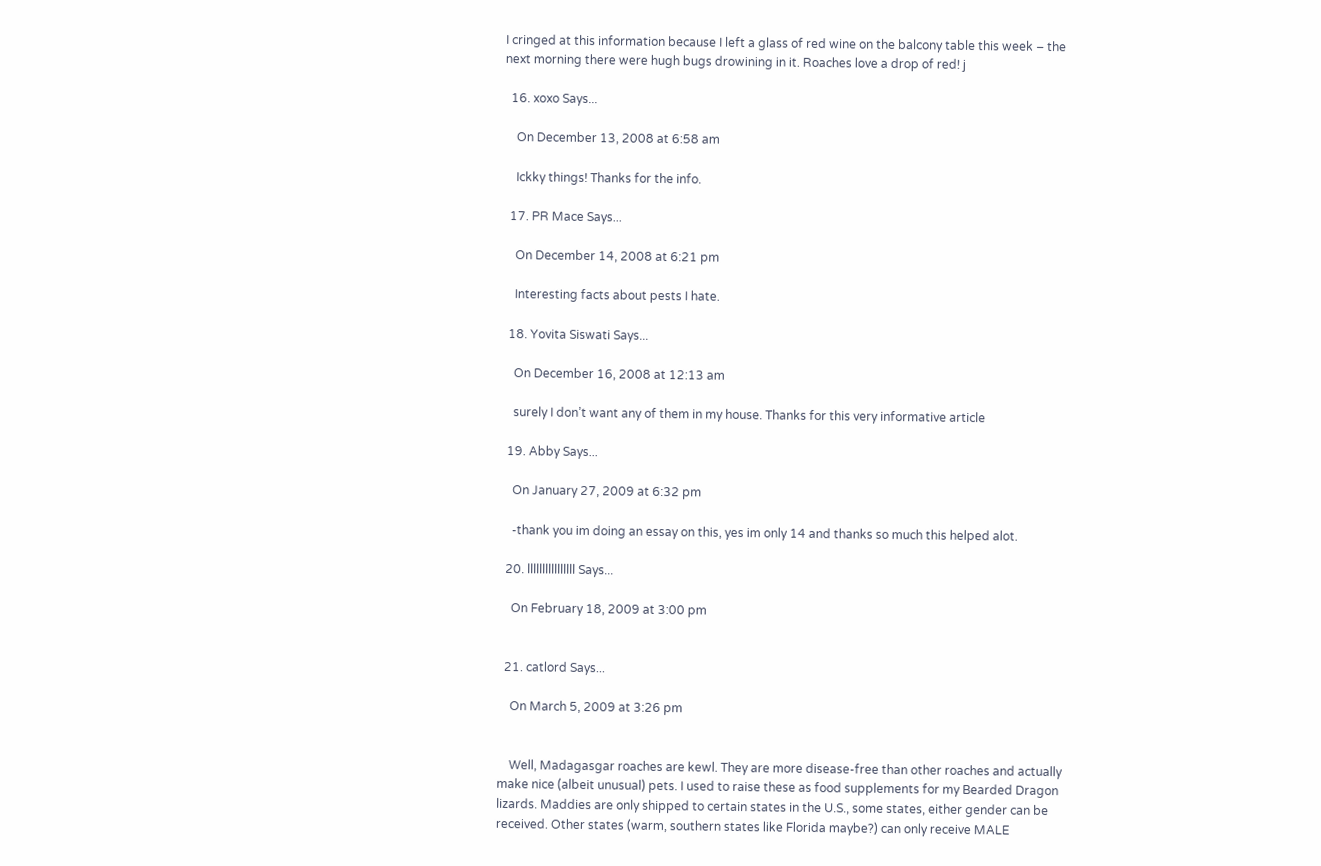I cringed at this information because I left a glass of red wine on the balcony table this week – the next morning there were hugh bugs drowining in it. Roaches love a drop of red! j

  16. xoxo Says...

    On December 13, 2008 at 6:58 am

    Ickky things! Thanks for the info.

  17. PR Mace Says...

    On December 14, 2008 at 6:21 pm

    Interesting facts about pests I hate.

  18. Yovita Siswati Says...

    On December 16, 2008 at 12:13 am

    surely I don’t want any of them in my house. Thanks for this very informative article

  19. Abby Says...

    On January 27, 2009 at 6:32 pm

    -thank you im doing an essay on this, yes im only 14 and thanks so much this helped alot.

  20. llllllllllllllll Says...

    On February 18, 2009 at 3:00 pm


  21. catlord Says...

    On March 5, 2009 at 3:26 pm


    Well, Madagasgar roaches are kewl. They are more disease-free than other roaches and actually make nice (albeit unusual) pets. I used to raise these as food supplements for my Bearded Dragon lizards. Maddies are only shipped to certain states in the U.S., some states, either gender can be received. Other states (warm, southern states like Florida maybe?) can only receive MALE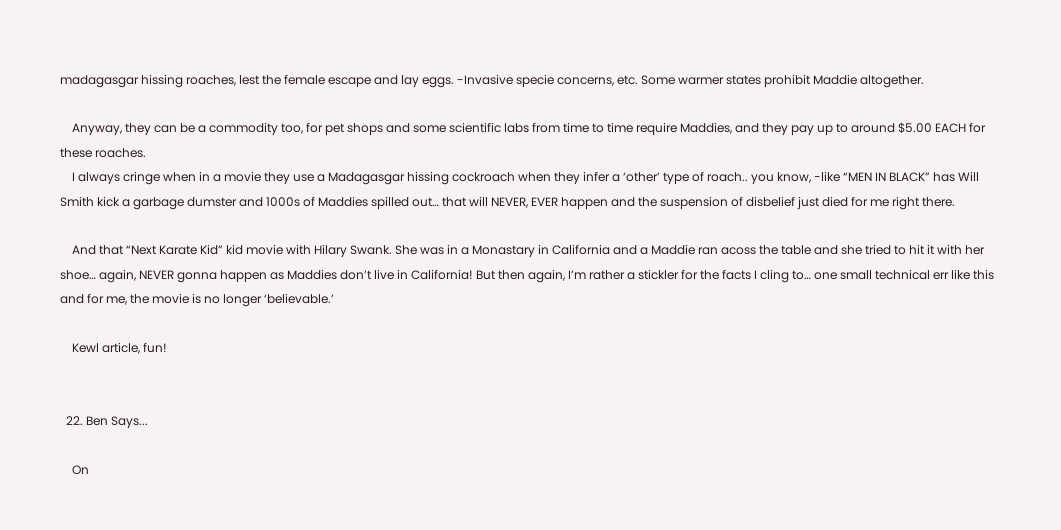madagasgar hissing roaches, lest the female escape and lay eggs. -Invasive specie concerns, etc. Some warmer states prohibit Maddie altogether.

    Anyway, they can be a commodity too, for pet shops and some scientific labs from time to time require Maddies, and they pay up to around $5.00 EACH for these roaches.
    I always cringe when in a movie they use a Madagasgar hissing cockroach when they infer a ‘other’ type of roach.. you know, -like “MEN IN BLACK” has Will Smith kick a garbage dumster and 1000s of Maddies spilled out… that will NEVER, EVER happen and the suspension of disbelief just died for me right there.

    And that “Next Karate Kid” kid movie with Hilary Swank. She was in a Monastary in California and a Maddie ran acoss the table and she tried to hit it with her shoe… again, NEVER gonna happen as Maddies don’t live in California! But then again, I’m rather a stickler for the facts I cling to… one small technical err like this and for me, the movie is no longer ‘believable.’

    Kewl article, fun!


  22. Ben Says...

    On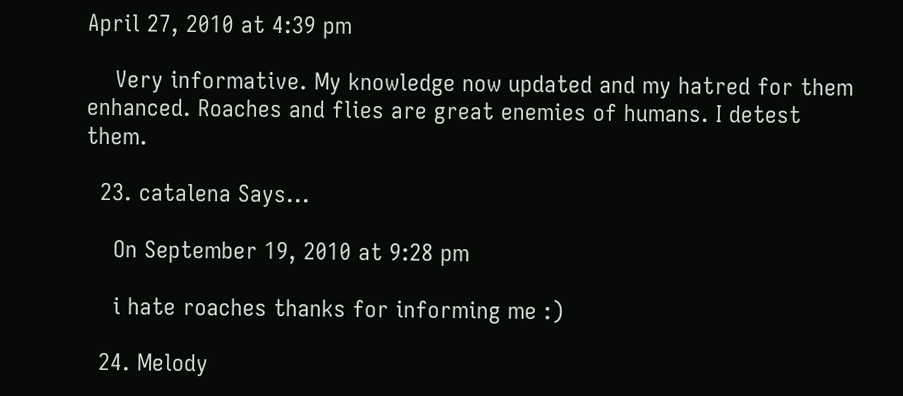April 27, 2010 at 4:39 pm

    Very informative. My knowledge now updated and my hatred for them enhanced. Roaches and flies are great enemies of humans. I detest them.

  23. catalena Says...

    On September 19, 2010 at 9:28 pm

    i hate roaches thanks for informing me :)

  24. Melody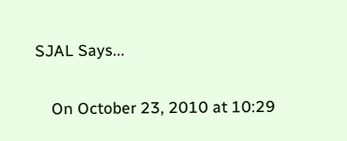SJAL Says...

    On October 23, 2010 at 10:29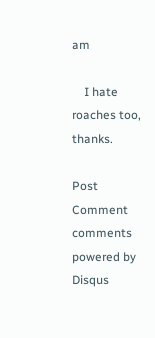am

    I hate roaches too, thanks.

Post Comment
comments powered by Disqus